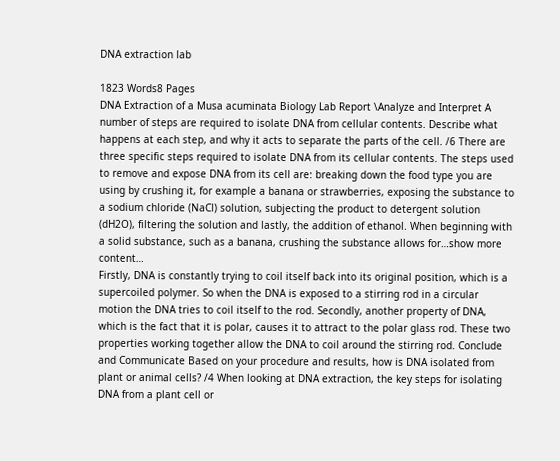DNA extraction lab

1823 Words8 Pages
DNA Extraction of a Musa acuminata Biology Lab Report \Analyze and Interpret A number of steps are required to isolate DNA from cellular contents. Describe what happens at each step, and why it acts to separate the parts of the cell. /6 There are three specific steps required to isolate DNA from its cellular contents. The steps used to remove and expose DNA from its cell are: breaking down the food type you are using by crushing it, for example a banana or strawberries, exposing the substance to a sodium chloride (NaCl) solution, subjecting the product to detergent solution (dH2O), filtering the solution and lastly, the addition of ethanol. When beginning with a solid substance, such as a banana, crushing the substance allows for…show more content…
Firstly, DNA is constantly trying to coil itself back into its original position, which is a supercoiled polymer. So when the DNA is exposed to a stirring rod in a circular motion the DNA tries to coil itself to the rod. Secondly, another property of DNA, which is the fact that it is polar, causes it to attract to the polar glass rod. These two properties working together allow the DNA to coil around the stirring rod. Conclude and Communicate Based on your procedure and results, how is DNA isolated from plant or animal cells? /4 When looking at DNA extraction, the key steps for isolating DNA from a plant cell or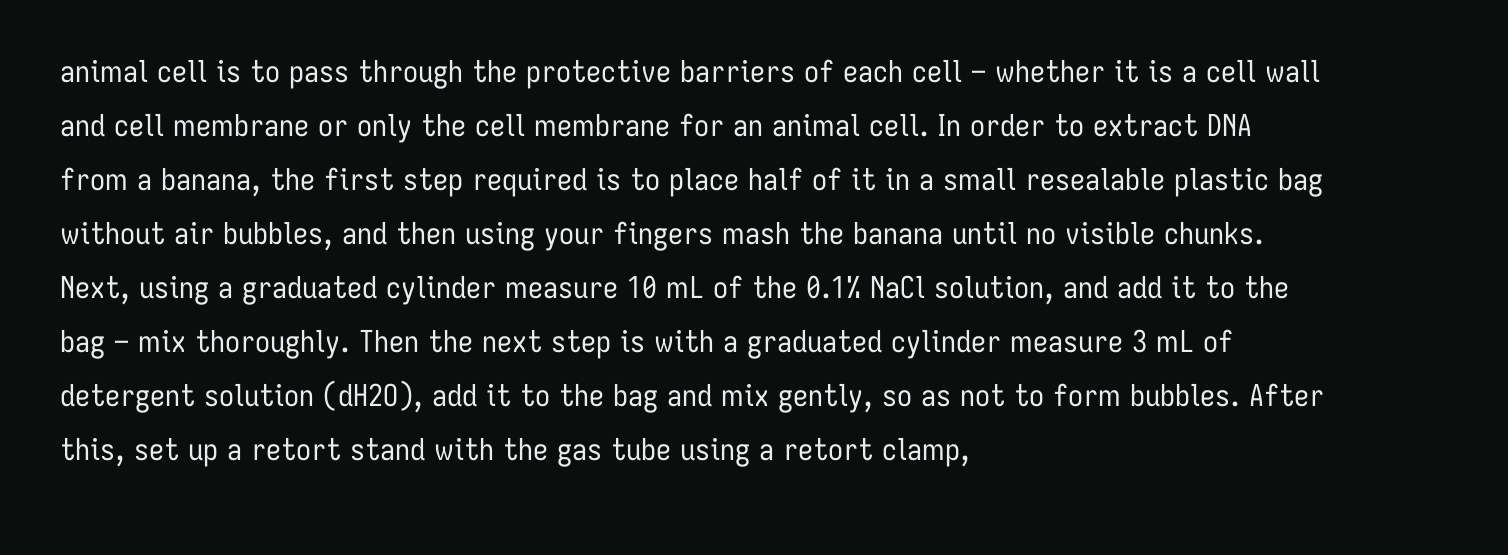animal cell is to pass through the protective barriers of each cell – whether it is a cell wall and cell membrane or only the cell membrane for an animal cell. In order to extract DNA from a banana, the first step required is to place half of it in a small resealable plastic bag without air bubbles, and then using your fingers mash the banana until no visible chunks. Next, using a graduated cylinder measure 10 mL of the 0.1% NaCl solution, and add it to the bag – mix thoroughly. Then the next step is with a graduated cylinder measure 3 mL of detergent solution (dH2O), add it to the bag and mix gently, so as not to form bubbles. After this, set up a retort stand with the gas tube using a retort clamp,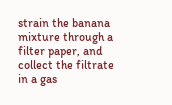strain the banana mixture through a filter paper, and collect the filtrate in a gas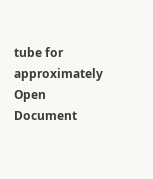tube for approximately
Open Document